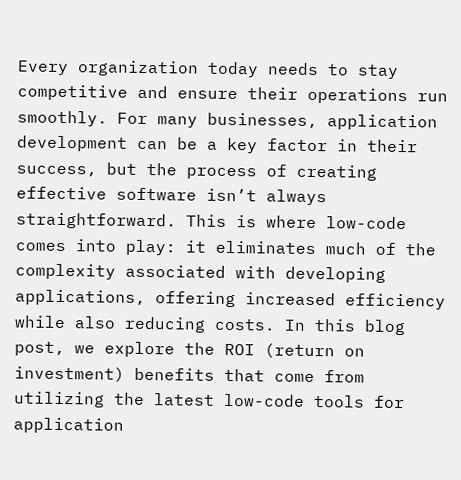Every organization today needs to stay competitive and ensure their operations run smoothly. For many businesses, application development can be a key factor in their success, but the process of creating effective software isn’t always straightforward. This is where low-code comes into play: it eliminates much of the complexity associated with developing applications, offering increased efficiency while also reducing costs. In this blog post, we explore the ROI (return on investment) benefits that come from utilizing the latest low-code tools for application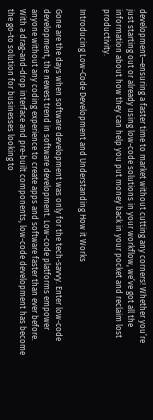development—ensuring a faster time to market without cutting any corners! Whether you’re just starting out or already using low-code solutions in your workflow, we’ve got all the information about how they can help you put money back in your pocket and reclaim lost productivity.

Introducing Low-Code Development and Understanding How it Works

Gone are the days when software development was only for the tech-savvy. Enter low-code development, the newest trend in software development. Low-code platforms empower anyone without any coding experience to create apps and software faster than ever before. With a drag-and-drop interface and pre-built components, low-code development has become the go-to solution for businesses looking to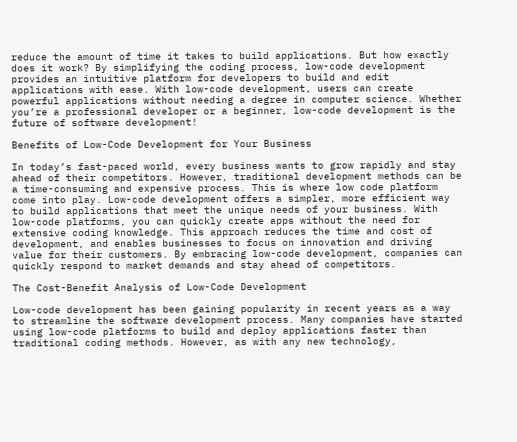reduce the amount of time it takes to build applications. But how exactly does it work? By simplifying the coding process, low-code development provides an intuitive platform for developers to build and edit applications with ease. With low-code development, users can create powerful applications without needing a degree in computer science. Whether you’re a professional developer or a beginner, low-code development is the future of software development!

Benefits of Low-Code Development for Your Business

In today’s fast-paced world, every business wants to grow rapidly and stay ahead of their competitors. However, traditional development methods can be a time-consuming and expensive process. This is where low code platform come into play. Low-code development offers a simpler, more efficient way to build applications that meet the unique needs of your business. With low-code platforms, you can quickly create apps without the need for extensive coding knowledge. This approach reduces the time and cost of development, and enables businesses to focus on innovation and driving value for their customers. By embracing low-code development, companies can quickly respond to market demands and stay ahead of competitors.

The Cost-Benefit Analysis of Low-Code Development

Low-code development has been gaining popularity in recent years as a way to streamline the software development process. Many companies have started using low-code platforms to build and deploy applications faster than traditional coding methods. However, as with any new technology,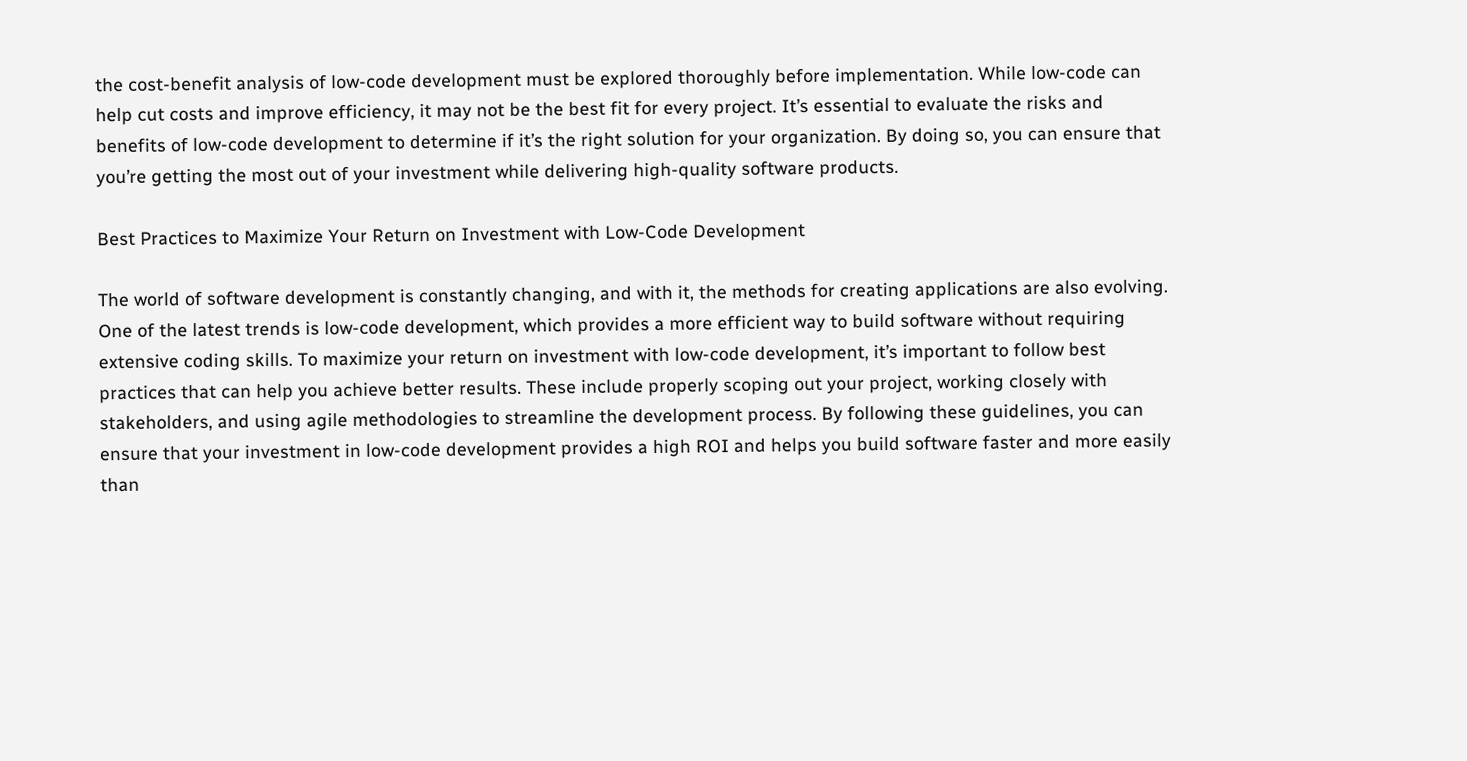the cost-benefit analysis of low-code development must be explored thoroughly before implementation. While low-code can help cut costs and improve efficiency, it may not be the best fit for every project. It’s essential to evaluate the risks and benefits of low-code development to determine if it’s the right solution for your organization. By doing so, you can ensure that you’re getting the most out of your investment while delivering high-quality software products.

Best Practices to Maximize Your Return on Investment with Low-Code Development

The world of software development is constantly changing, and with it, the methods for creating applications are also evolving. One of the latest trends is low-code development, which provides a more efficient way to build software without requiring extensive coding skills. To maximize your return on investment with low-code development, it’s important to follow best practices that can help you achieve better results. These include properly scoping out your project, working closely with stakeholders, and using agile methodologies to streamline the development process. By following these guidelines, you can ensure that your investment in low-code development provides a high ROI and helps you build software faster and more easily than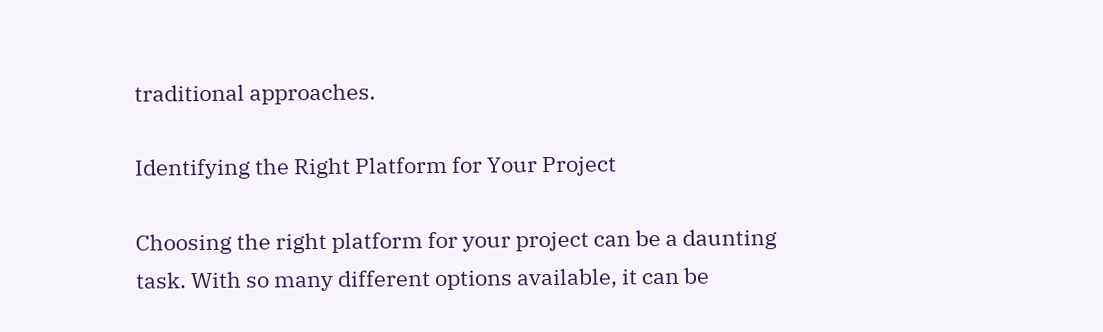traditional approaches.

Identifying the Right Platform for Your Project

Choosing the right platform for your project can be a daunting task. With so many different options available, it can be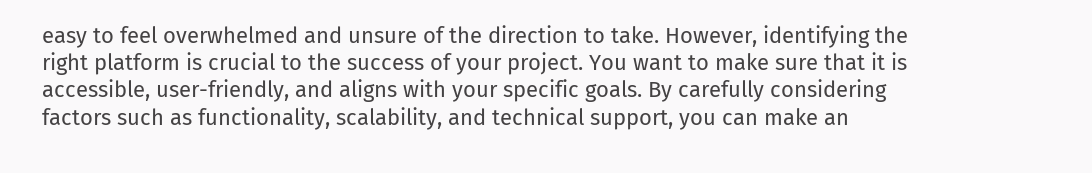easy to feel overwhelmed and unsure of the direction to take. However, identifying the right platform is crucial to the success of your project. You want to make sure that it is accessible, user-friendly, and aligns with your specific goals. By carefully considering factors such as functionality, scalability, and technical support, you can make an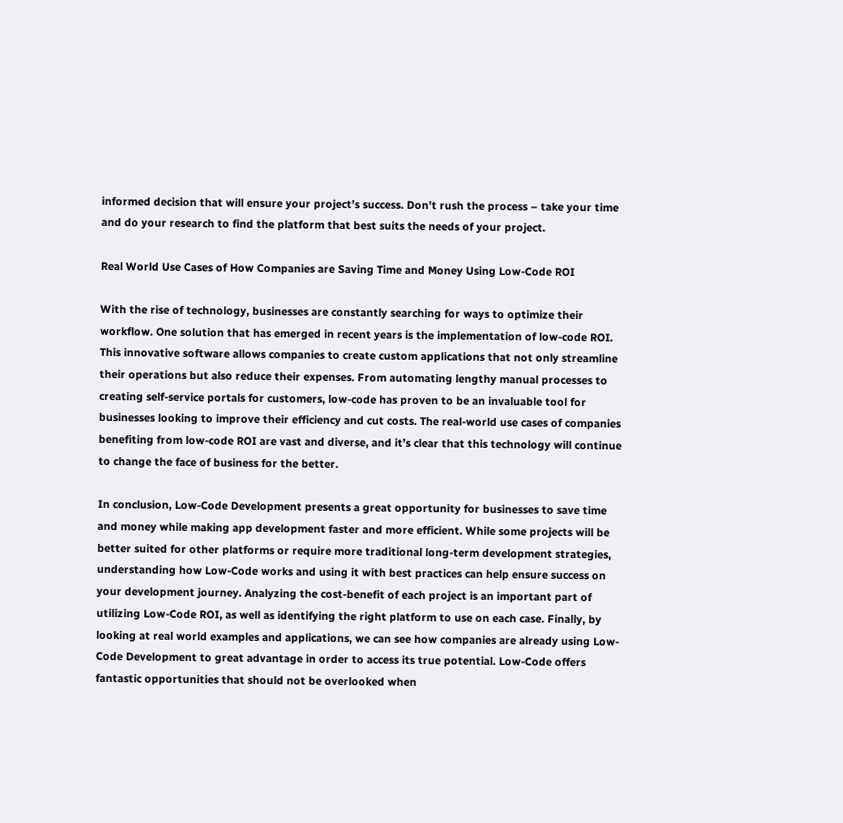informed decision that will ensure your project’s success. Don’t rush the process – take your time and do your research to find the platform that best suits the needs of your project.

Real World Use Cases of How Companies are Saving Time and Money Using Low-Code ROI

With the rise of technology, businesses are constantly searching for ways to optimize their workflow. One solution that has emerged in recent years is the implementation of low-code ROI. This innovative software allows companies to create custom applications that not only streamline their operations but also reduce their expenses. From automating lengthy manual processes to creating self-service portals for customers, low-code has proven to be an invaluable tool for businesses looking to improve their efficiency and cut costs. The real-world use cases of companies benefiting from low-code ROI are vast and diverse, and it’s clear that this technology will continue to change the face of business for the better.

In conclusion, Low-Code Development presents a great opportunity for businesses to save time and money while making app development faster and more efficient. While some projects will be better suited for other platforms or require more traditional long-term development strategies, understanding how Low-Code works and using it with best practices can help ensure success on your development journey. Analyzing the cost-benefit of each project is an important part of utilizing Low-Code ROI, as well as identifying the right platform to use on each case. Finally, by looking at real world examples and applications, we can see how companies are already using Low-Code Development to great advantage in order to access its true potential. Low-Code offers fantastic opportunities that should not be overlooked when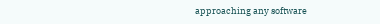approaching any software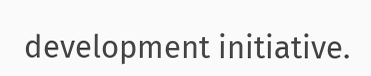development initiative.